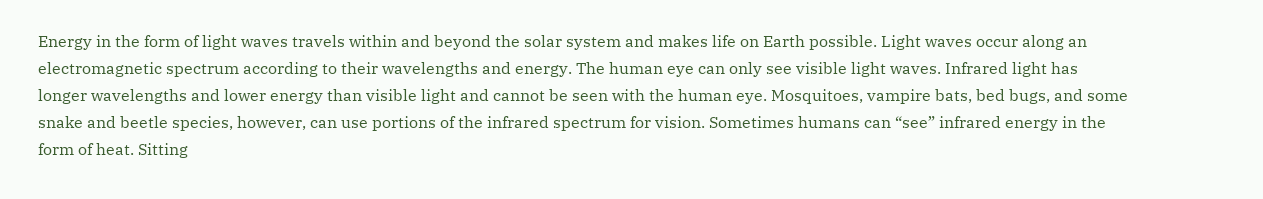Energy in the form of light waves travels within and beyond the solar system and makes life on Earth possible. Light waves occur along an electromagnetic spectrum according to their wavelengths and energy. The human eye can only see visible light waves. Infrared light has longer wavelengths and lower energy than visible light and cannot be seen with the human eye. Mosquitoes, vampire bats, bed bugs, and some snake and beetle species, however, can use portions of the infrared spectrum for vision. Sometimes humans can “see” infrared energy in the form of heat. Sitting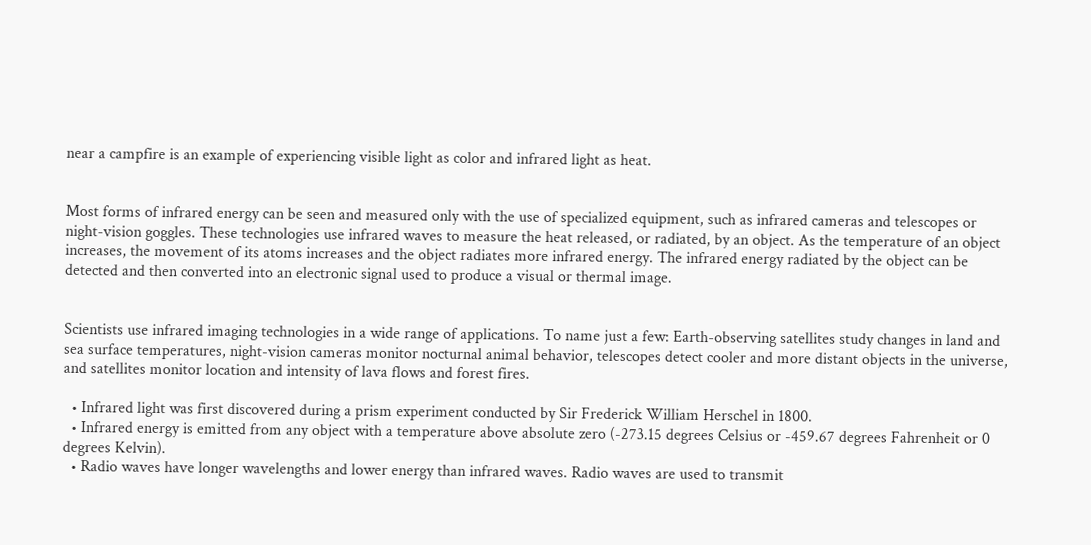near a campfire is an example of experiencing visible light as color and infrared light as heat.


Most forms of infrared energy can be seen and measured only with the use of specialized equipment, such as infrared cameras and telescopes or night-vision goggles. These technologies use infrared waves to measure the heat released, or radiated, by an object. As the temperature of an object increases, the movement of its atoms increases and the object radiates more infrared energy. The infrared energy radiated by the object can be detected and then converted into an electronic signal used to produce a visual or thermal image.


Scientists use infrared imaging technologies in a wide range of applications. To name just a few: Earth-observing satellites study changes in land and sea surface temperatures, night-vision cameras monitor nocturnal animal behavior, telescopes detect cooler and more distant objects in the universe, and satellites monitor location and intensity of lava flows and forest fires.

  • Infrared light was first discovered during a prism experiment conducted by Sir Frederick William Herschel in 1800.
  • Infrared energy is emitted from any object with a temperature above absolute zero (-273.15 degrees Celsius or -459.67 degrees Fahrenheit or 0 degrees Kelvin).
  • Radio waves have longer wavelengths and lower energy than infrared waves. Radio waves are used to transmit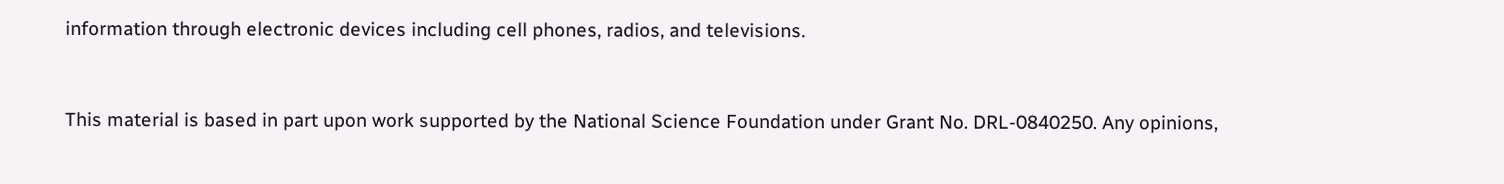information through electronic devices including cell phones, radios, and televisions.


This material is based in part upon work supported by the National Science Foundation under Grant No. DRL-0840250. Any opinions,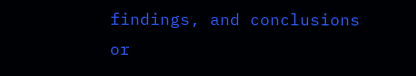findings, and conclusions or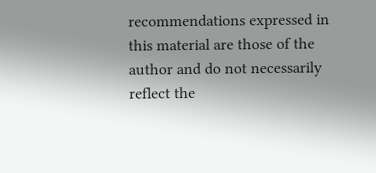recommendations expressed in this material are those of the author and do not necessarily reflect the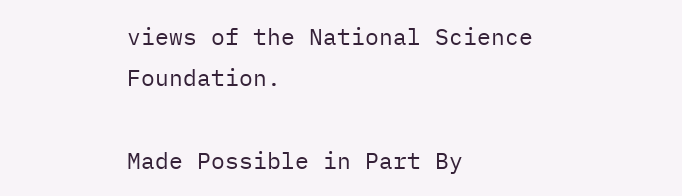views of the National Science Foundation.

Made Possible in Part By